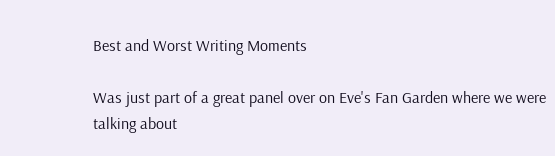Best and Worst Writing Moments

Was just part of a great panel over on Eve's Fan Garden where we were talking about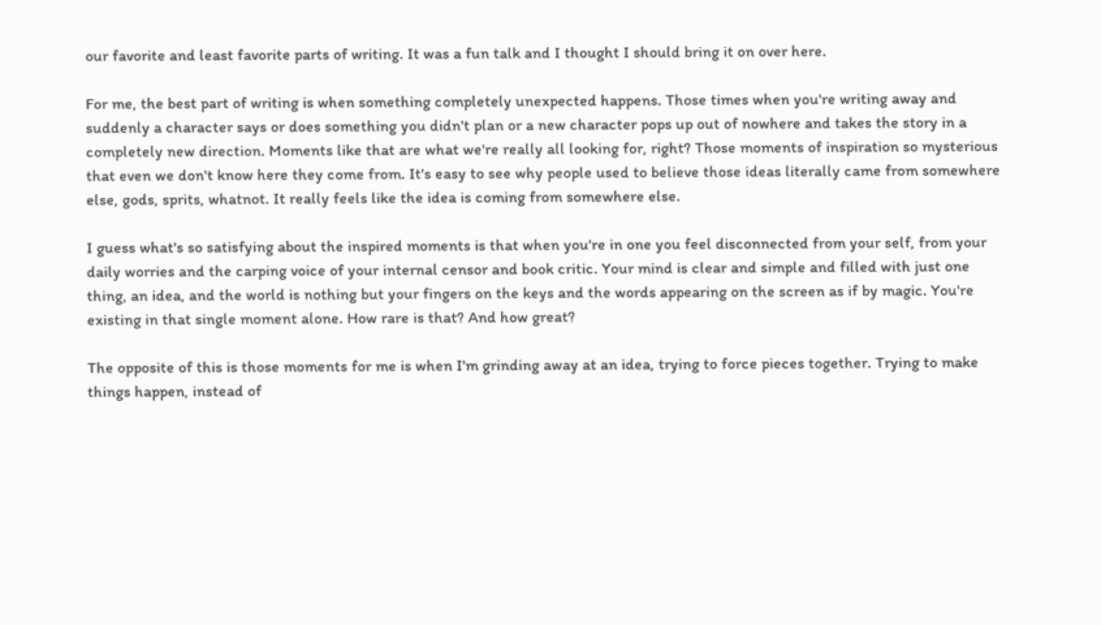our favorite and least favorite parts of writing. It was a fun talk and I thought I should bring it on over here.

For me, the best part of writing is when something completely unexpected happens. Those times when you're writing away and suddenly a character says or does something you didn't plan or a new character pops up out of nowhere and takes the story in a completely new direction. Moments like that are what we're really all looking for, right? Those moments of inspiration so mysterious that even we don't know here they come from. It's easy to see why people used to believe those ideas literally came from somewhere else, gods, sprits, whatnot. It really feels like the idea is coming from somewhere else.

I guess what's so satisfying about the inspired moments is that when you're in one you feel disconnected from your self, from your daily worries and the carping voice of your internal censor and book critic. Your mind is clear and simple and filled with just one thing, an idea, and the world is nothing but your fingers on the keys and the words appearing on the screen as if by magic. You're existing in that single moment alone. How rare is that? And how great?

The opposite of this is those moments for me is when I'm grinding away at an idea, trying to force pieces together. Trying to make things happen, instead of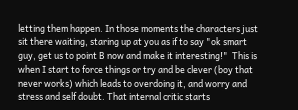letting them happen. In those moments the characters just sit there waiting, staring up at you as if to say "ok smart guy, get us to point B now and make it interesting!"  This is when I start to force things or try and be clever (boy that never works) which leads to overdoing it, and worry and stress and self doubt. That internal critic starts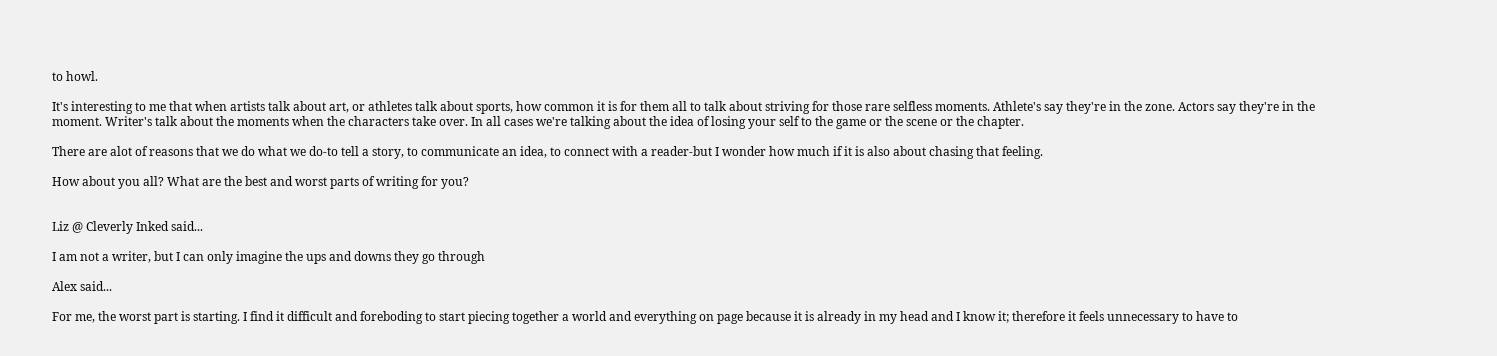to howl.

It's interesting to me that when artists talk about art, or athletes talk about sports, how common it is for them all to talk about striving for those rare selfless moments. Athlete's say they're in the zone. Actors say they're in the moment. Writer's talk about the moments when the characters take over. In all cases we're talking about the idea of losing your self to the game or the scene or the chapter.

There are alot of reasons that we do what we do-to tell a story, to communicate an idea, to connect with a reader-but I wonder how much if it is also about chasing that feeling.

How about you all? What are the best and worst parts of writing for you?


Liz @ Cleverly Inked said...

I am not a writer, but I can only imagine the ups and downs they go through

Alex said...

For me, the worst part is starting. I find it difficult and foreboding to start piecing together a world and everything on page because it is already in my head and I know it; therefore it feels unnecessary to have to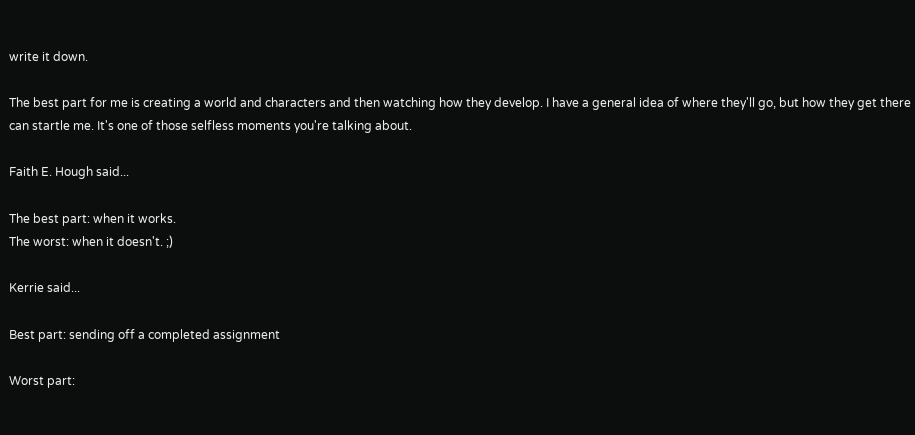write it down.

The best part for me is creating a world and characters and then watching how they develop. I have a general idea of where they'll go, but how they get there can startle me. It's one of those selfless moments you're talking about.

Faith E. Hough said...

The best part: when it works.
The worst: when it doesn't. ;)

Kerrie said...

Best part: sending off a completed assignment

Worst part: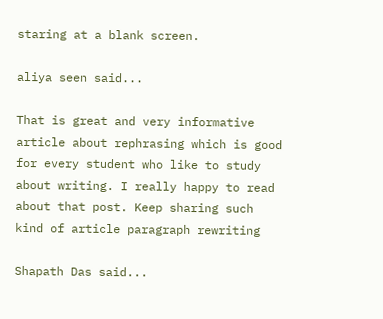staring at a blank screen.

aliya seen said...

That is great and very informative article about rephrasing which is good for every student who like to study about writing. I really happy to read about that post. Keep sharing such kind of article paragraph rewriting

Shapath Das said...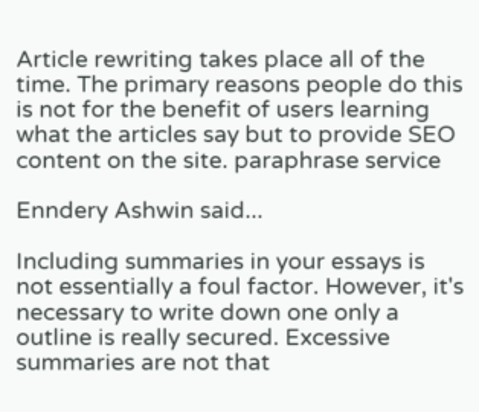Article rewriting takes place all of the time. The primary reasons people do this is not for the benefit of users learning what the articles say but to provide SEO content on the site. paraphrase service

Enndery Ashwin said...

Including summaries in your essays is not essentially a foul factor. However, it's necessary to write down one only a outline is really secured. Excessive summaries are not that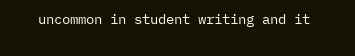uncommon in student writing and it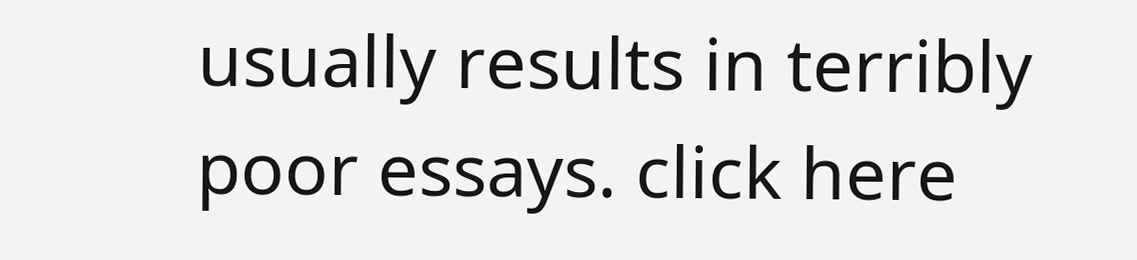usually results in terribly poor essays. click here